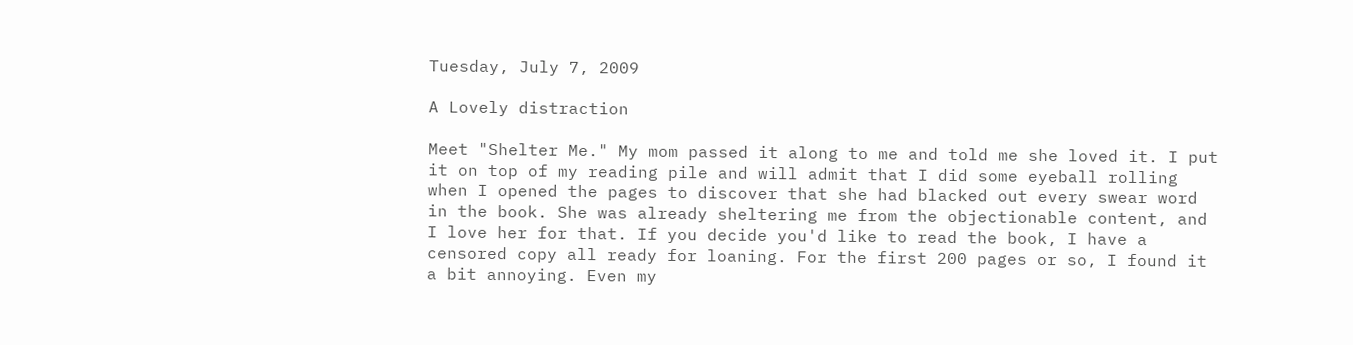Tuesday, July 7, 2009

A Lovely distraction

Meet "Shelter Me." My mom passed it along to me and told me she loved it. I put it on top of my reading pile and will admit that I did some eyeball rolling when I opened the pages to discover that she had blacked out every swear word in the book. She was already sheltering me from the objectionable content, and I love her for that. If you decide you'd like to read the book, I have a censored copy all ready for loaning. For the first 200 pages or so, I found it a bit annoying. Even my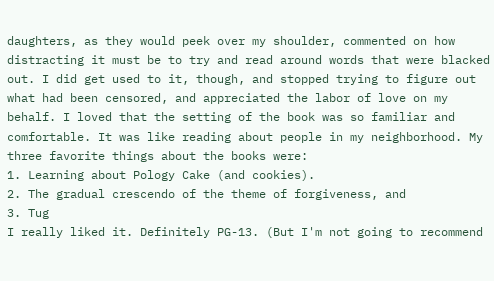daughters, as they would peek over my shoulder, commented on how distracting it must be to try and read around words that were blacked out. I did get used to it, though, and stopped trying to figure out what had been censored, and appreciated the labor of love on my behalf. I loved that the setting of the book was so familiar and comfortable. It was like reading about people in my neighborhood. My three favorite things about the books were:
1. Learning about Pology Cake (and cookies).
2. The gradual crescendo of the theme of forgiveness, and
3. Tug
I really liked it. Definitely PG-13. (But I'm not going to recommend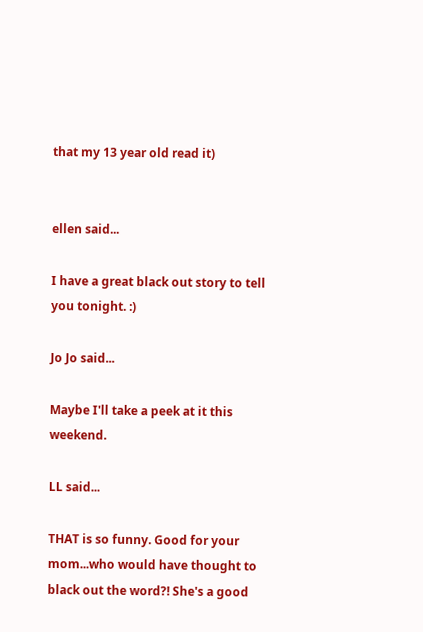that my 13 year old read it)


ellen said...

I have a great black out story to tell you tonight. :)

Jo Jo said...

Maybe I'll take a peek at it this weekend.

LL said...

THAT is so funny. Good for your mom...who would have thought to black out the word?! She's a good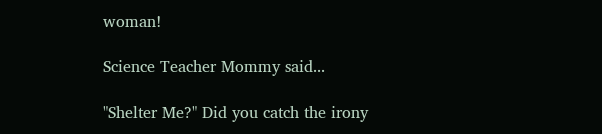woman!

Science Teacher Mommy said...

"Shelter Me?" Did you catch the irony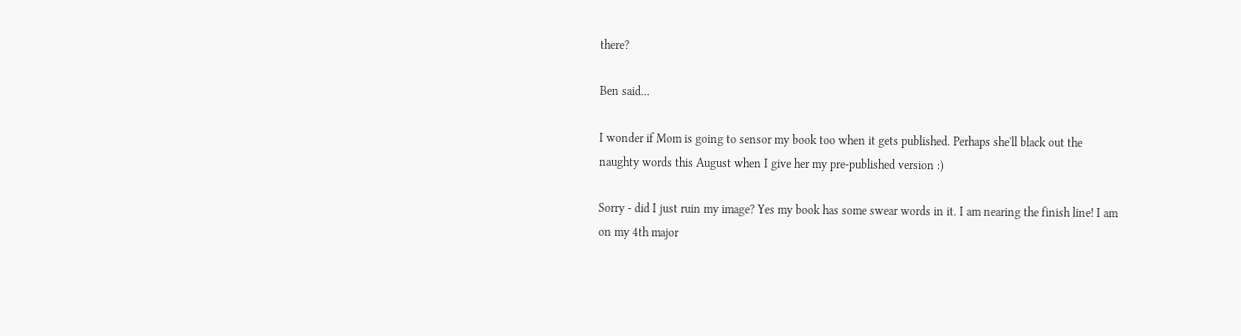there?

Ben said...

I wonder if Mom is going to sensor my book too when it gets published. Perhaps she'll black out the naughty words this August when I give her my pre-published version :)

Sorry - did I just ruin my image? Yes my book has some swear words in it. I am nearing the finish line! I am on my 4th major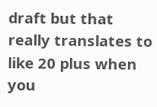draft but that really translates to like 20 plus when you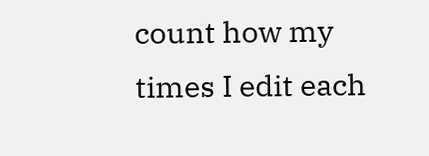count how my times I edit each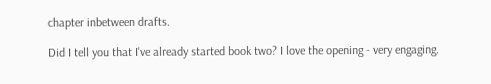chapter inbetween drafts.

Did I tell you that I've already started book two? I love the opening - very engaging.